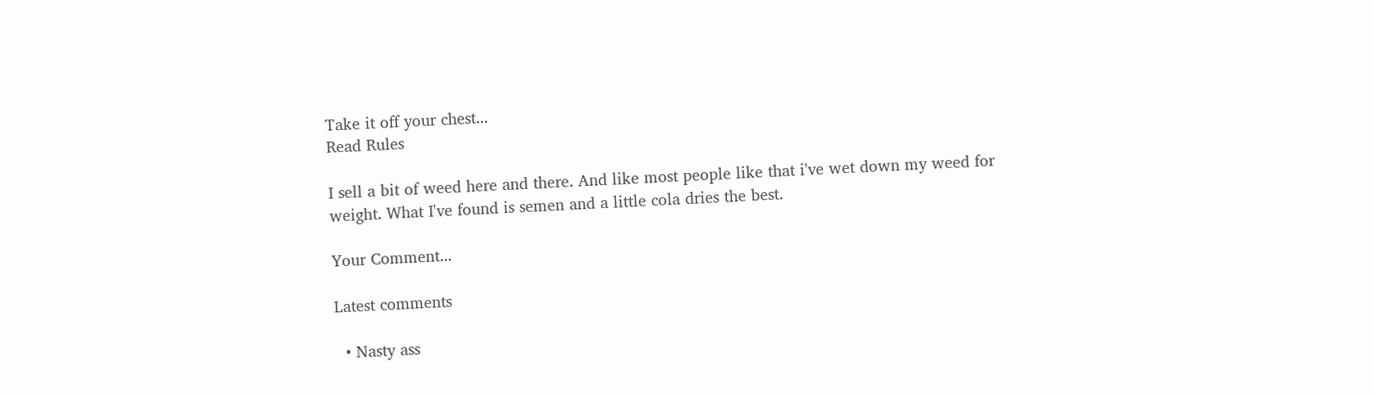Take it off your chest...
Read Rules

I sell a bit of weed here and there. And like most people like that i've wet down my weed for weight. What I've found is semen and a little cola dries the best.

Your Comment...

Latest comments

  • Nasty ass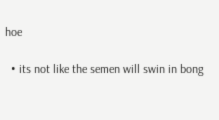hoe

  • its not like the semen will swin in bong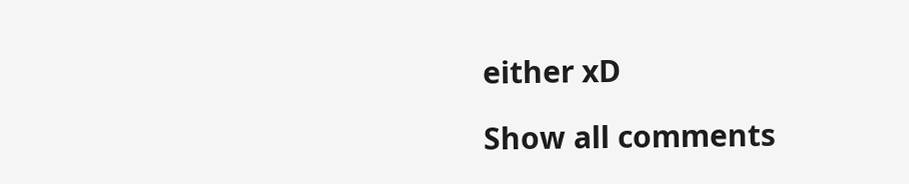either xD

Show all comments